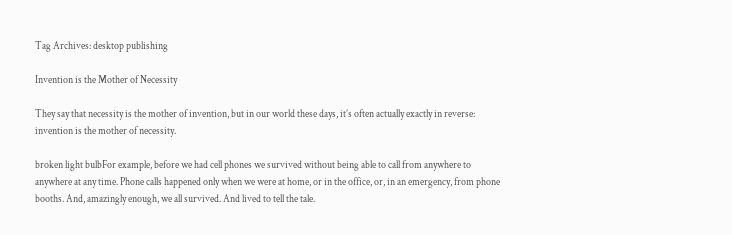Tag Archives: desktop publishing

Invention is the Mother of Necessity

They say that necessity is the mother of invention, but in our world these days, it’s often actually exactly in reverse: invention is the mother of necessity.

broken light bulbFor example, before we had cell phones we survived without being able to call from anywhere to anywhere at any time. Phone calls happened only when we were at home, or in the office, or, in an emergency, from phone booths. And, amazingly enough, we all survived. And lived to tell the tale.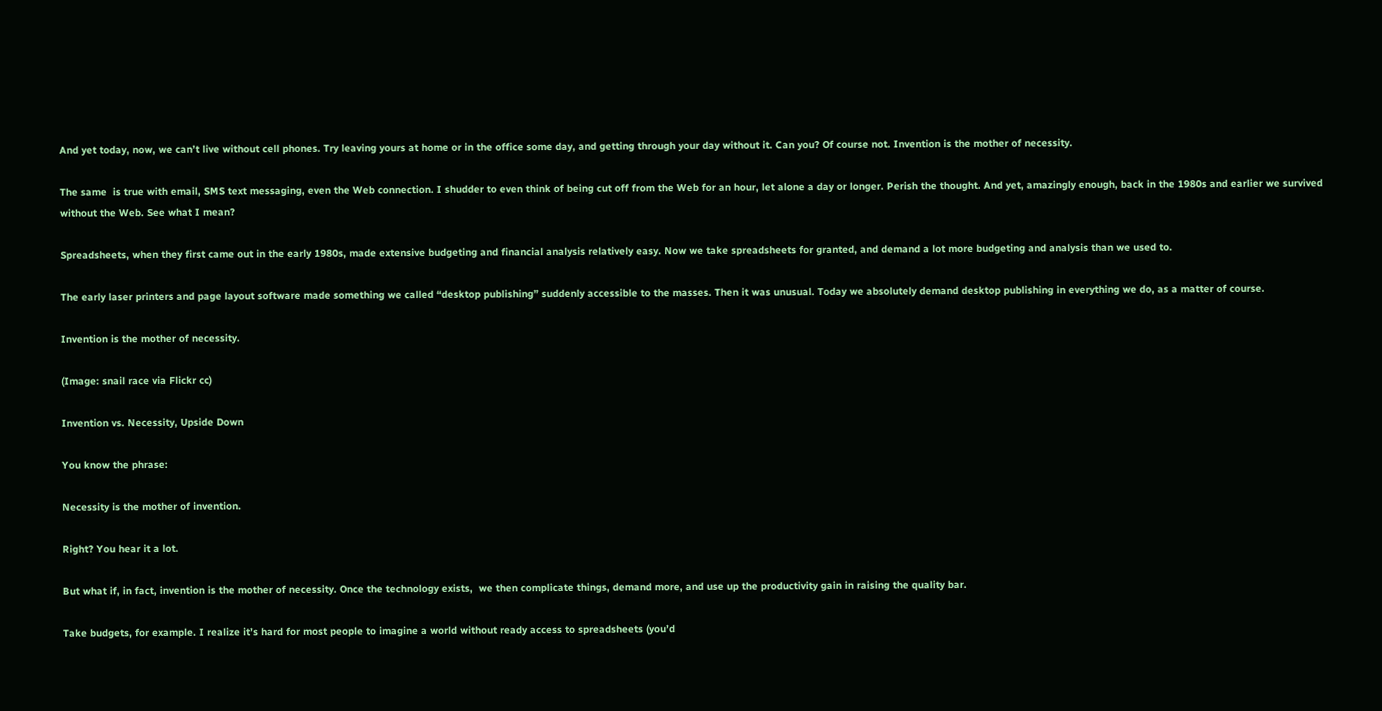And yet today, now, we can’t live without cell phones. Try leaving yours at home or in the office some day, and getting through your day without it. Can you? Of course not. Invention is the mother of necessity.

The same  is true with email, SMS text messaging, even the Web connection. I shudder to even think of being cut off from the Web for an hour, let alone a day or longer. Perish the thought. And yet, amazingly enough, back in the 1980s and earlier we survived without the Web. See what I mean?

Spreadsheets, when they first came out in the early 1980s, made extensive budgeting and financial analysis relatively easy. Now we take spreadsheets for granted, and demand a lot more budgeting and analysis than we used to.

The early laser printers and page layout software made something we called “desktop publishing” suddenly accessible to the masses. Then it was unusual. Today we absolutely demand desktop publishing in everything we do, as a matter of course.

Invention is the mother of necessity.

(Image: snail race via Flickr cc)

Invention vs. Necessity, Upside Down

You know the phrase:

Necessity is the mother of invention.

Right? You hear it a lot.

But what if, in fact, invention is the mother of necessity. Once the technology exists,  we then complicate things, demand more, and use up the productivity gain in raising the quality bar.

Take budgets, for example. I realize it’s hard for most people to imagine a world without ready access to spreadsheets (you’d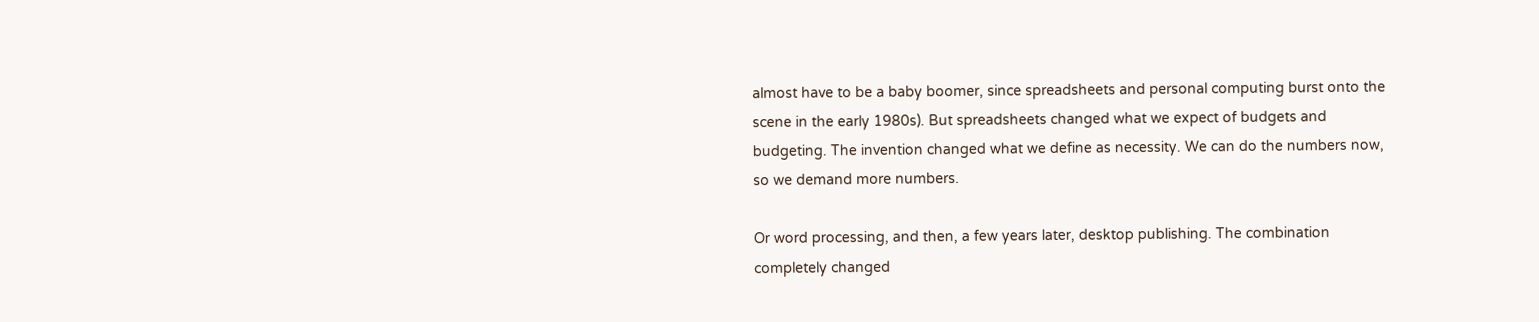almost have to be a baby boomer, since spreadsheets and personal computing burst onto the scene in the early 1980s). But spreadsheets changed what we expect of budgets and budgeting. The invention changed what we define as necessity. We can do the numbers now, so we demand more numbers.

Or word processing, and then, a few years later, desktop publishing. The combination completely changed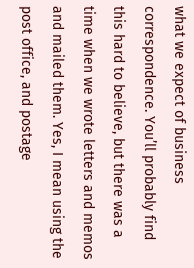what we expect of business correspondence. You’ll probably find this hard to believe, but there was a time when we wrote letters and memos and mailed them. Yes, I mean using the post office, and postage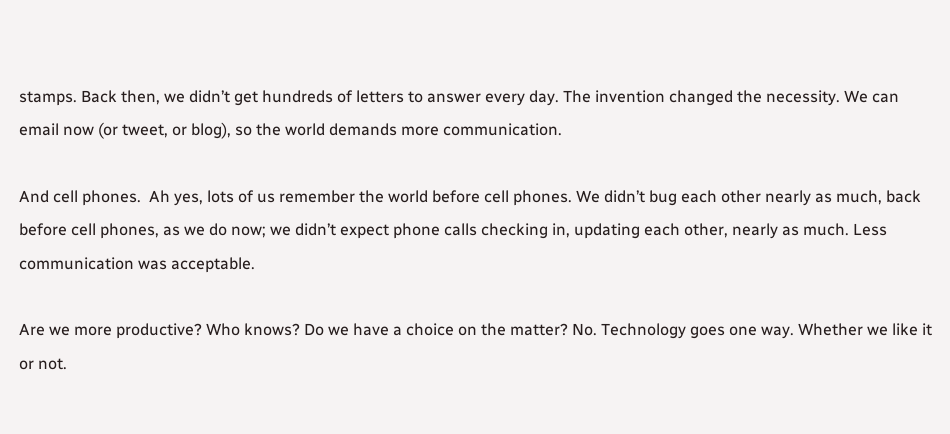stamps. Back then, we didn’t get hundreds of letters to answer every day. The invention changed the necessity. We can email now (or tweet, or blog), so the world demands more communication.

And cell phones.  Ah yes, lots of us remember the world before cell phones. We didn’t bug each other nearly as much, back before cell phones, as we do now; we didn’t expect phone calls checking in, updating each other, nearly as much. Less communication was acceptable.

Are we more productive? Who knows? Do we have a choice on the matter? No. Technology goes one way. Whether we like it or not.